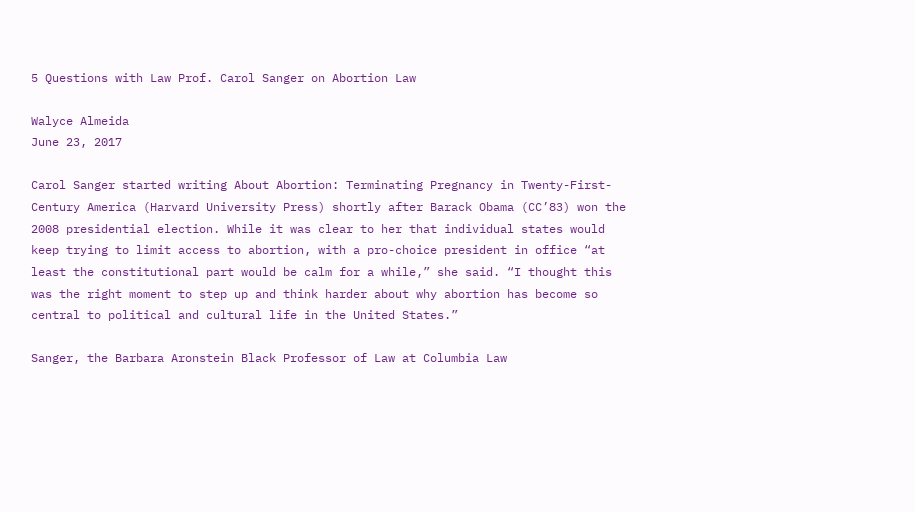5 Questions with Law Prof. Carol Sanger on Abortion Law

Walyce Almeida
June 23, 2017

Carol Sanger started writing About Abortion: Terminating Pregnancy in Twenty-First-Century America (Harvard University Press) shortly after Barack Obama (CC’83) won the 2008 presidential election. While it was clear to her that individual states would keep trying to limit access to abortion, with a pro-choice president in office “at least the constitutional part would be calm for a while,” she said. “I thought this was the right moment to step up and think harder about why abortion has become so central to political and cultural life in the United States.”

Sanger, the Barbara Aronstein Black Professor of Law at Columbia Law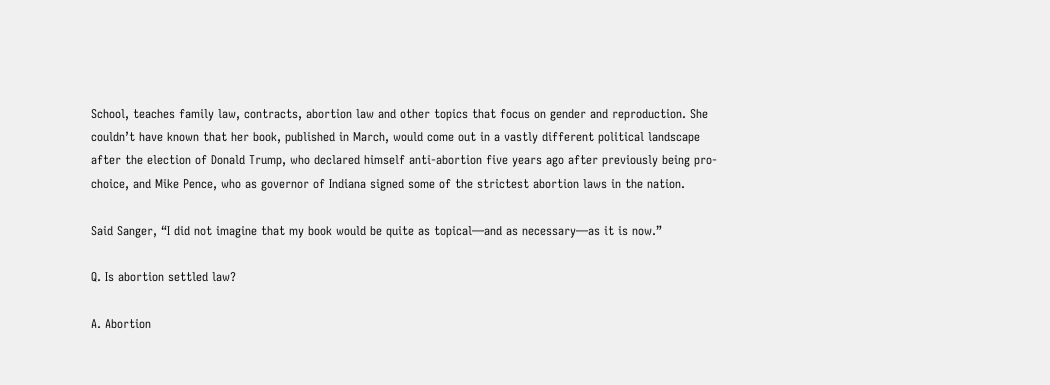School, teaches family law, contracts, abortion law and other topics that focus on gender and reproduction. She couldn’t have known that her book, published in March, would come out in a vastly different political landscape after the election of Donald Trump, who declared himself anti-abortion five years ago after previously being pro-choice, and Mike Pence, who as governor of Indiana signed some of the strictest abortion laws in the nation.

Said Sanger, “I did not imagine that my book would be quite as topical—and as necessary—as it is now.”

Q. Is abortion settled law?

A. Abortion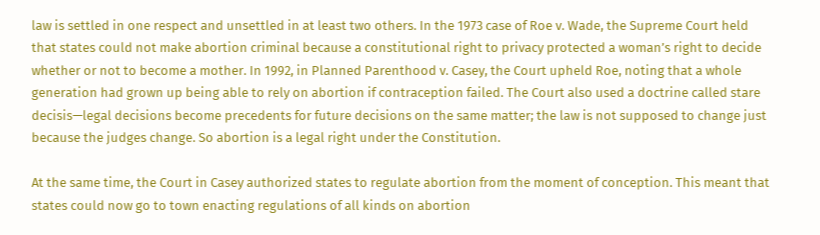law is settled in one respect and unsettled in at least two others. In the 1973 case of Roe v. Wade, the Supreme Court held that states could not make abortion criminal because a constitutional right to privacy protected a woman’s right to decide whether or not to become a mother. In 1992, in Planned Parenthood v. Casey, the Court upheld Roe, noting that a whole generation had grown up being able to rely on abortion if contraception failed. The Court also used a doctrine called stare decisis—legal decisions become precedents for future decisions on the same matter; the law is not supposed to change just because the judges change. So abortion is a legal right under the Constitution.

At the same time, the Court in Casey authorized states to regulate abortion from the moment of conception. This meant that states could now go to town enacting regulations of all kinds on abortion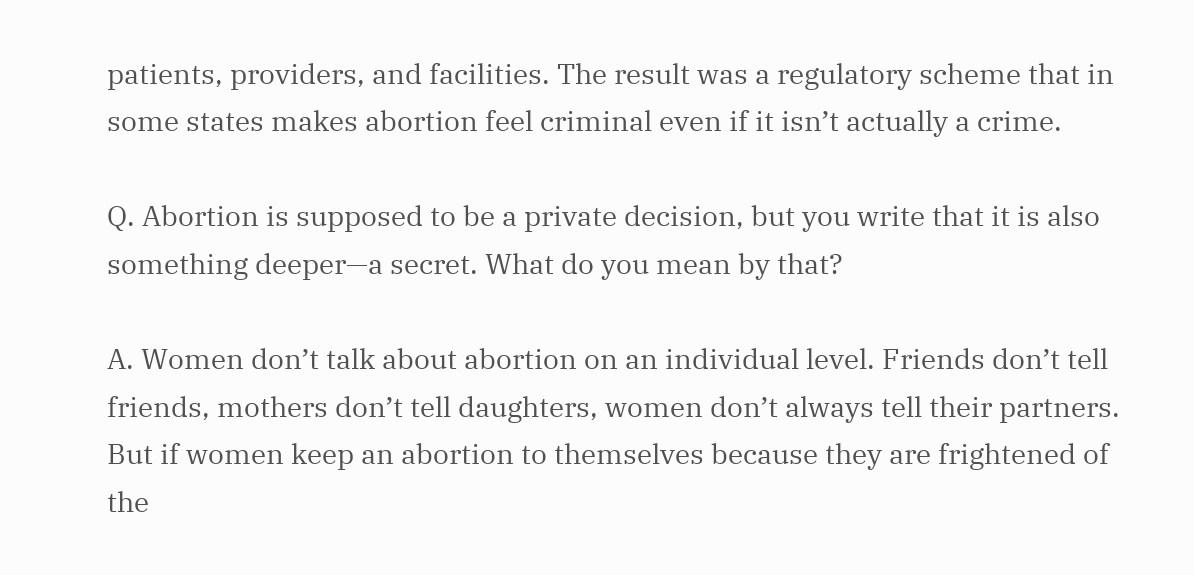patients, providers, and facilities. The result was a regulatory scheme that in some states makes abortion feel criminal even if it isn’t actually a crime.

Q. Abortion is supposed to be a private decision, but you write that it is also something deeper—a secret. What do you mean by that?

A. Women don’t talk about abortion on an individual level. Friends don’t tell friends, mothers don’t tell daughters, women don’t always tell their partners. But if women keep an abortion to themselves because they are frightened of the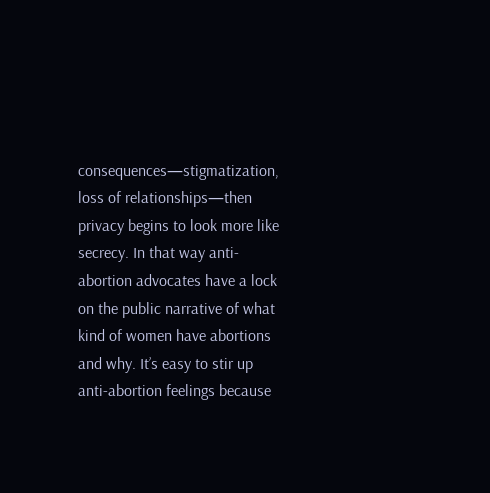consequences—stigmatization, loss of relationships—then privacy begins to look more like secrecy. In that way anti-abortion advocates have a lock on the public narrative of what kind of women have abortions and why. It’s easy to stir up anti-abortion feelings because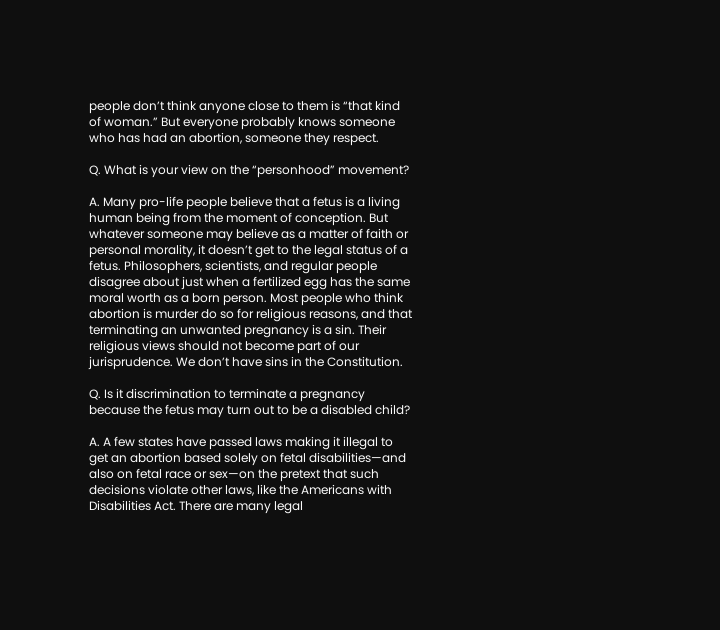people don’t think anyone close to them is “that kind of woman.” But everyone probably knows someone who has had an abortion, someone they respect.

Q. What is your view on the “personhood” movement?

A. Many pro-life people believe that a fetus is a living human being from the moment of conception. But whatever someone may believe as a matter of faith or personal morality, it doesn’t get to the legal status of a fetus. Philosophers, scientists, and regular people disagree about just when a fertilized egg has the same moral worth as a born person. Most people who think abortion is murder do so for religious reasons, and that terminating an unwanted pregnancy is a sin. Their religious views should not become part of our jurisprudence. We don’t have sins in the Constitution.

Q. Is it discrimination to terminate a pregnancy because the fetus may turn out to be a disabled child?

A. A few states have passed laws making it illegal to get an abortion based solely on fetal disabilities—and also on fetal race or sex—on the pretext that such decisions violate other laws, like the Americans with Disabilities Act. There are many legal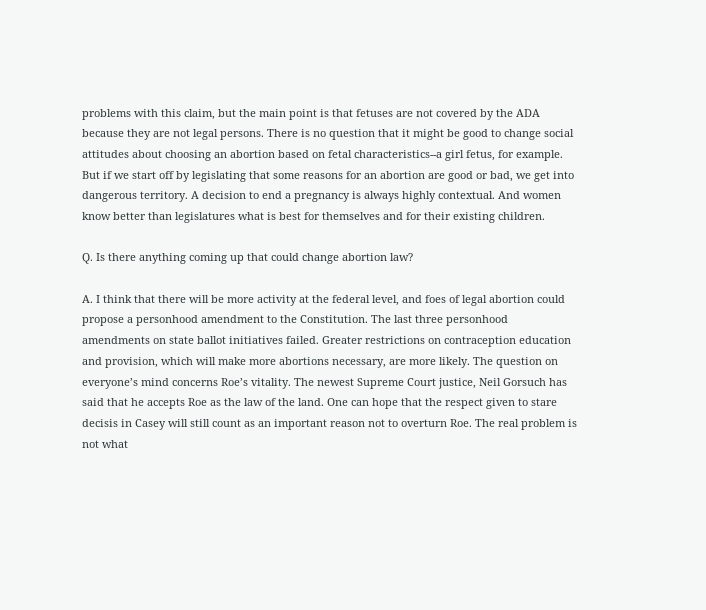problems with this claim, but the main point is that fetuses are not covered by the ADA because they are not legal persons. There is no question that it might be good to change social attitudes about choosing an abortion based on fetal characteristics--a girl fetus, for example. But if we start off by legislating that some reasons for an abortion are good or bad, we get into dangerous territory. A decision to end a pregnancy is always highly contextual. And women know better than legislatures what is best for themselves and for their existing children.

Q. Is there anything coming up that could change abortion law?

A. I think that there will be more activity at the federal level, and foes of legal abortion could propose a personhood amendment to the Constitution. The last three personhood amendments on state ballot initiatives failed. Greater restrictions on contraception education and provision, which will make more abortions necessary, are more likely. The question on everyone’s mind concerns Roe’s vitality. The newest Supreme Court justice, Neil Gorsuch has said that he accepts Roe as the law of the land. One can hope that the respect given to stare decisis in Casey will still count as an important reason not to overturn Roe. The real problem is not what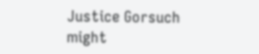Justice Gorsuch might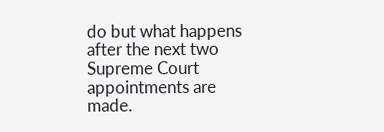do but what happens after the next two Supreme Court appointments are made.